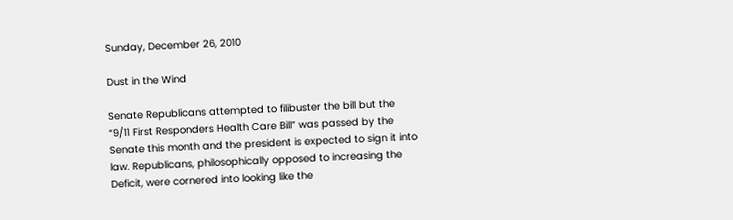Sunday, December 26, 2010

Dust in the Wind

Senate Republicans attempted to filibuster the bill but the “9/11 First Responders Health Care Bill” was passed by the Senate this month and the president is expected to sign it into law. Republicans, philosophically opposed to increasing the Deficit, were cornered into looking like the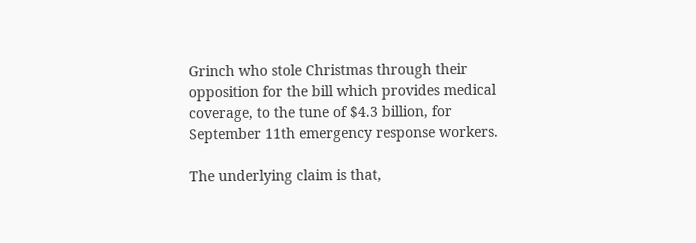Grinch who stole Christmas through their opposition for the bill which provides medical coverage, to the tune of $4.3 billion, for September 11th emergency response workers.

The underlying claim is that,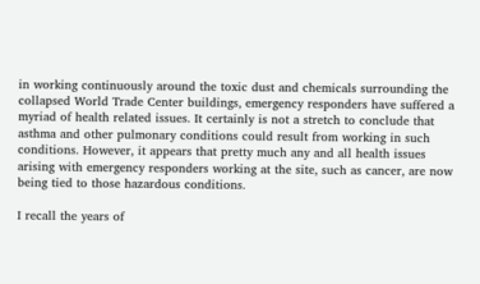in working continuously around the toxic dust and chemicals surrounding the collapsed World Trade Center buildings, emergency responders have suffered a myriad of health related issues. It certainly is not a stretch to conclude that asthma and other pulmonary conditions could result from working in such conditions. However, it appears that pretty much any and all health issues arising with emergency responders working at the site, such as cancer, are now being tied to those hazardous conditions.

I recall the years of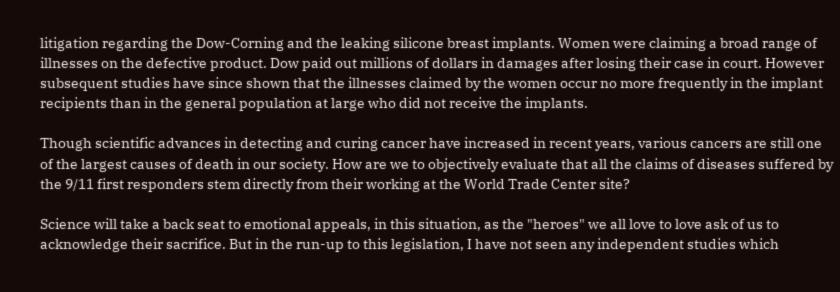litigation regarding the Dow-Corning and the leaking silicone breast implants. Women were claiming a broad range of illnesses on the defective product. Dow paid out millions of dollars in damages after losing their case in court. However subsequent studies have since shown that the illnesses claimed by the women occur no more frequently in the implant recipients than in the general population at large who did not receive the implants.

Though scientific advances in detecting and curing cancer have increased in recent years, various cancers are still one of the largest causes of death in our society. How are we to objectively evaluate that all the claims of diseases suffered by the 9/11 first responders stem directly from their working at the World Trade Center site?

Science will take a back seat to emotional appeals, in this situation, as the "heroes" we all love to love ask of us to acknowledge their sacrifice. But in the run-up to this legislation, I have not seen any independent studies which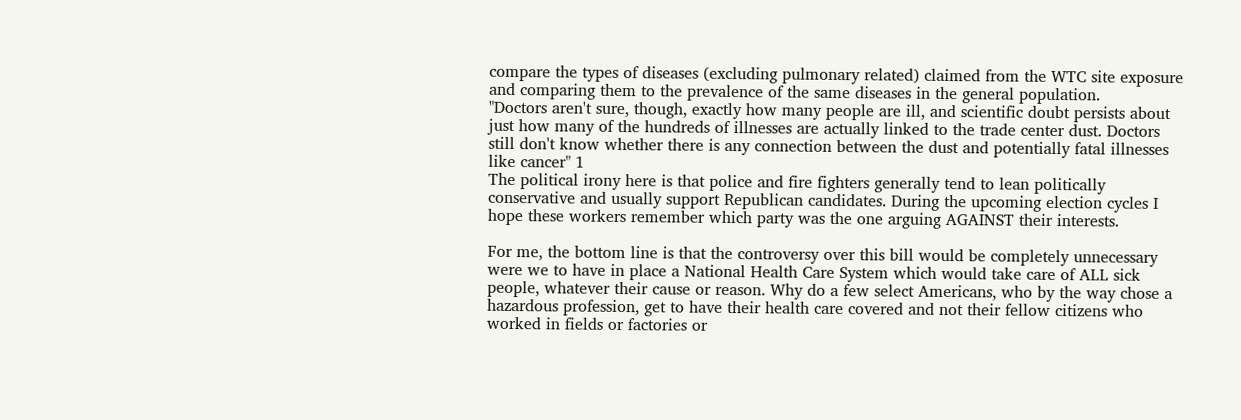compare the types of diseases (excluding pulmonary related) claimed from the WTC site exposure and comparing them to the prevalence of the same diseases in the general population.
"Doctors aren't sure, though, exactly how many people are ill, and scientific doubt persists about just how many of the hundreds of illnesses are actually linked to the trade center dust. Doctors still don't know whether there is any connection between the dust and potentially fatal illnesses like cancer" 1
The political irony here is that police and fire fighters generally tend to lean politically conservative and usually support Republican candidates. During the upcoming election cycles I hope these workers remember which party was the one arguing AGAINST their interests.

For me, the bottom line is that the controversy over this bill would be completely unnecessary were we to have in place a National Health Care System which would take care of ALL sick people, whatever their cause or reason. Why do a few select Americans, who by the way chose a hazardous profession, get to have their health care covered and not their fellow citizens who worked in fields or factories or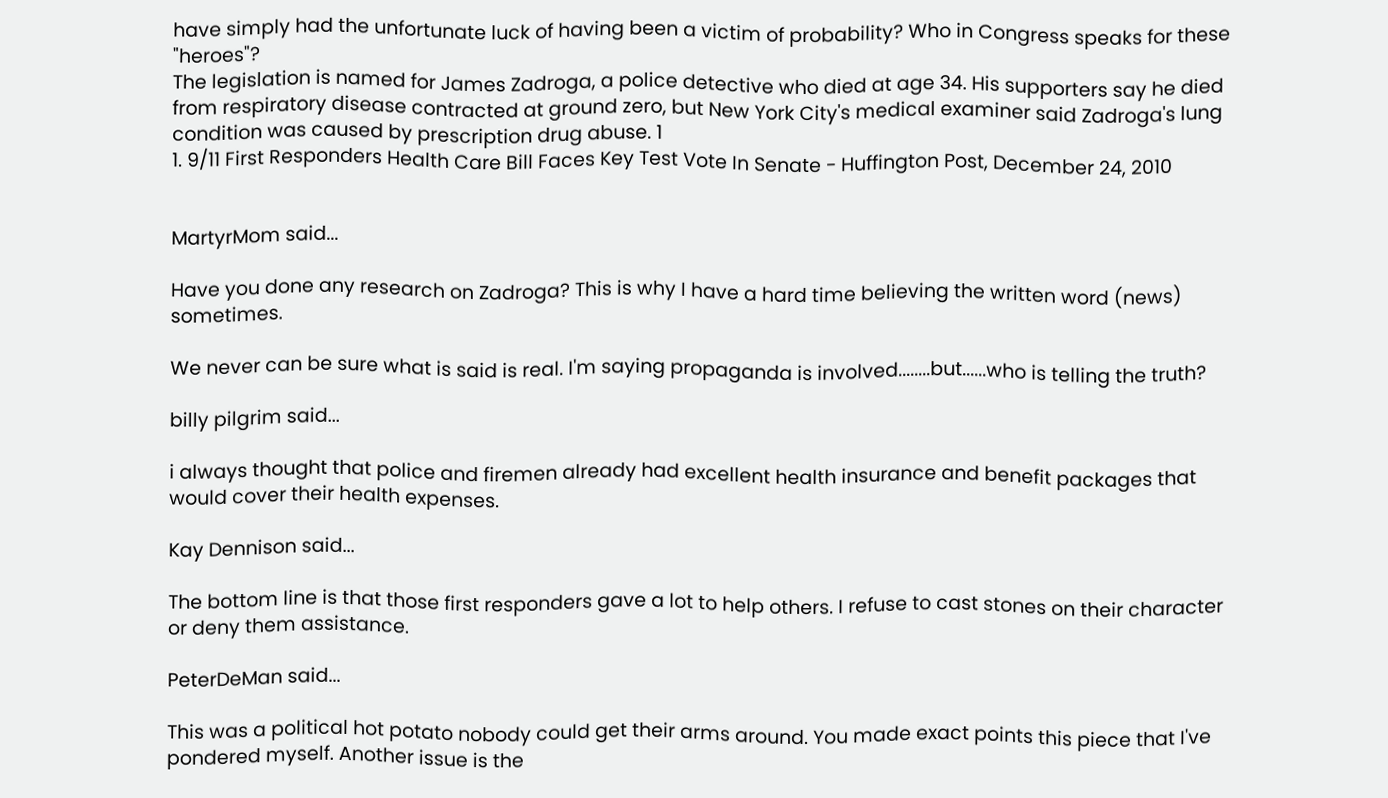have simply had the unfortunate luck of having been a victim of probability? Who in Congress speaks for these "heroes"?
The legislation is named for James Zadroga, a police detective who died at age 34. His supporters say he died from respiratory disease contracted at ground zero, but New York City's medical examiner said Zadroga's lung condition was caused by prescription drug abuse. 1
1. 9/11 First Responders Health Care Bill Faces Key Test Vote In Senate - Huffington Post, December 24, 2010


MartyrMom said...

Have you done any research on Zadroga? This is why I have a hard time believing the written word (news) sometimes.

We never can be sure what is said is real. I'm saying propaganda is involved........but......who is telling the truth?

billy pilgrim said...

i always thought that police and firemen already had excellent health insurance and benefit packages that would cover their health expenses.

Kay Dennison said...

The bottom line is that those first responders gave a lot to help others. I refuse to cast stones on their character or deny them assistance.

PeterDeMan said...

This was a political hot potato nobody could get their arms around. You made exact points this piece that I've pondered myself. Another issue is the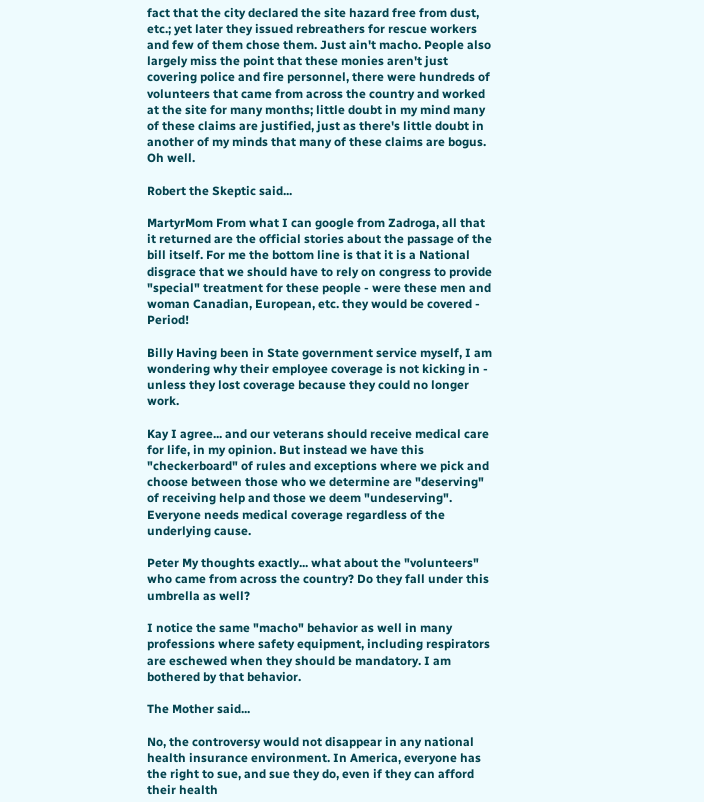fact that the city declared the site hazard free from dust, etc.; yet later they issued rebreathers for rescue workers and few of them chose them. Just ain't macho. People also largely miss the point that these monies aren't just covering police and fire personnel, there were hundreds of volunteers that came from across the country and worked at the site for many months; little doubt in my mind many of these claims are justified, just as there's little doubt in another of my minds that many of these claims are bogus. Oh well.

Robert the Skeptic said...

MartyrMom From what I can google from Zadroga, all that it returned are the official stories about the passage of the bill itself. For me the bottom line is that it is a National disgrace that we should have to rely on congress to provide "special" treatment for these people - were these men and woman Canadian, European, etc. they would be covered - Period!

Billy Having been in State government service myself, I am wondering why their employee coverage is not kicking in - unless they lost coverage because they could no longer work.

Kay I agree... and our veterans should receive medical care for life, in my opinion. But instead we have this "checkerboard" of rules and exceptions where we pick and choose between those who we determine are "deserving" of receiving help and those we deem "undeserving". Everyone needs medical coverage regardless of the underlying cause.

Peter My thoughts exactly... what about the "volunteers" who came from across the country? Do they fall under this umbrella as well?

I notice the same "macho" behavior as well in many professions where safety equipment, including respirators are eschewed when they should be mandatory. I am bothered by that behavior.

The Mother said...

No, the controversy would not disappear in any national health insurance environment. In America, everyone has the right to sue, and sue they do, even if they can afford their health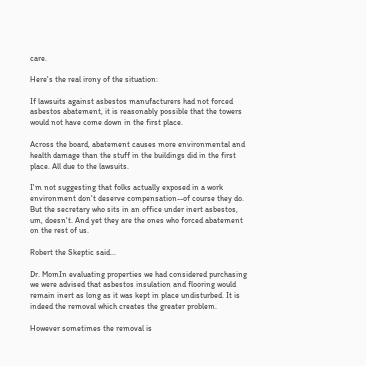care.

Here's the real irony of the situation:

If lawsuits against asbestos manufacturers had not forced asbestos abatement, it is reasonably possible that the towers would not have come down in the first place.

Across the board, abatement causes more environmental and health damage than the stuff in the buildings did in the first place. All due to the lawsuits.

I'm not suggesting that folks actually exposed in a work environment don't deserve compensation--of course they do. But the secretary who sits in an office under inert asbestos, um, doesn't. And yet they are the ones who forced abatement on the rest of us.

Robert the Skeptic said...

Dr. MomIn evaluating properties we had considered purchasing we were advised that asbestos insulation and flooring would remain inert as long as it was kept in place undisturbed. It is indeed the removal which creates the greater problem.

However sometimes the removal is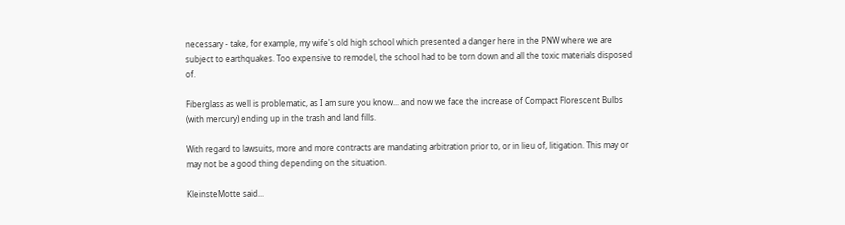necessary - take, for example, my wife's old high school which presented a danger here in the PNW where we are subject to earthquakes. Too expensive to remodel, the school had to be torn down and all the toxic materials disposed of.

Fiberglass as well is problematic, as I am sure you know... and now we face the increase of Compact Florescent Bulbs (with mercury) ending up in the trash and land fills.

With regard to lawsuits, more and more contracts are mandating arbitration prior to, or in lieu of, litigation. This may or may not be a good thing depending on the situation.

KleinsteMotte said...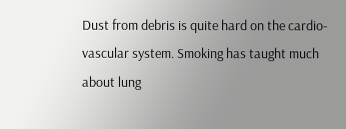Dust from debris is quite hard on the cardio-vascular system. Smoking has taught much about lung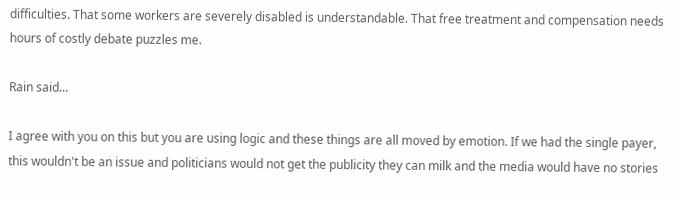difficulties. That some workers are severely disabled is understandable. That free treatment and compensation needs hours of costly debate puzzles me.

Rain said...

I agree with you on this but you are using logic and these things are all moved by emotion. If we had the single payer, this wouldn't be an issue and politicians would not get the publicity they can milk and the media would have no stories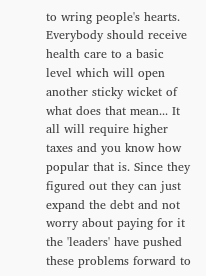to wring people's hearts. Everybody should receive health care to a basic level which will open another sticky wicket of what does that mean... It all will require higher taxes and you know how popular that is. Since they figured out they can just expand the debt and not worry about paying for it the 'leaders' have pushed these problems forward to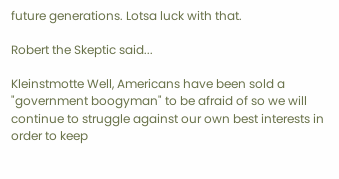future generations. Lotsa luck with that.

Robert the Skeptic said...

Kleinstmotte Well, Americans have been sold a "government boogyman" to be afraid of so we will continue to struggle against our own best interests in order to keep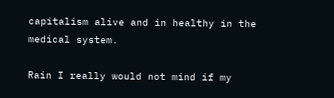capitalism alive and in healthy in the medical system.

Rain I really would not mind if my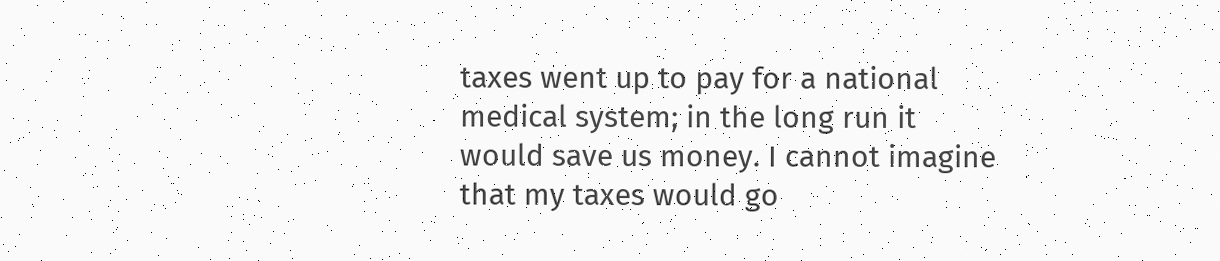taxes went up to pay for a national medical system; in the long run it would save us money. I cannot imagine that my taxes would go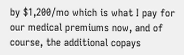by $1,200/mo which is what I pay for our medical premiums now, and of course, the additional copays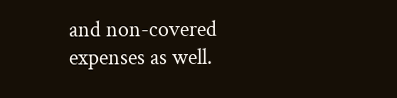and non-covered expenses as well.